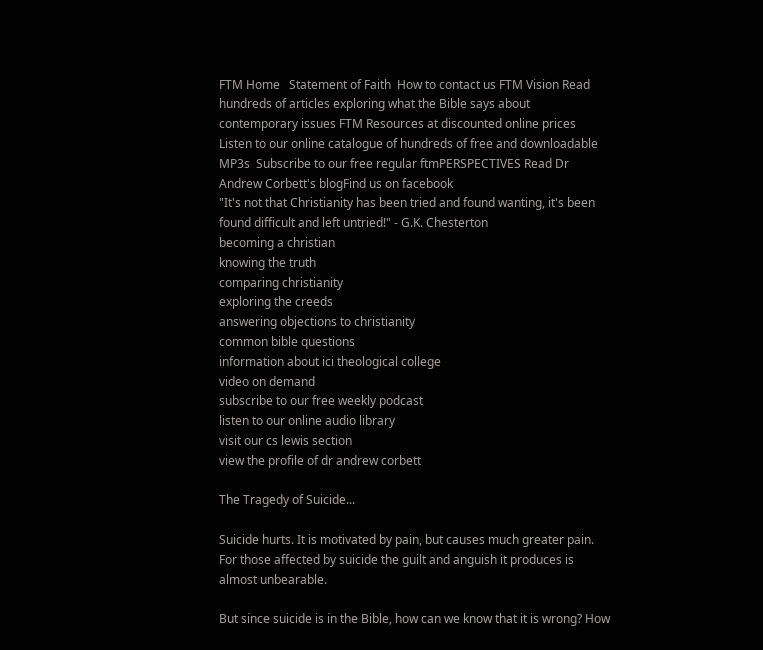FTM Home   Statement of Faith  How to contact us FTM Vision Read hundreds of articles exploring what the Bible says about contemporary issues FTM Resources at discounted online prices Listen to our online catalogue of hundreds of free and downloadable MP3s  Subscribe to our free regular ftmPERSPECTIVES Read Dr Andrew Corbett's blogFind us on facebook
"It's not that Christianity has been tried and found wanting, it's been found difficult and left untried!" - G.K. Chesterton
becoming a christian
knowing the truth
comparing christianity
exploring the creeds
answering objections to christianity
common bible questions
information about ici theological college
video on demand
subscribe to our free weekly podcast
listen to our online audio library
visit our cs lewis section
view the profile of dr andrew corbett

The Tragedy of Suicide...

Suicide hurts. It is motivated by pain, but causes much greater pain. For those affected by suicide the guilt and anguish it produces is almost unbearable.

But since suicide is in the Bible, how can we know that it is wrong? How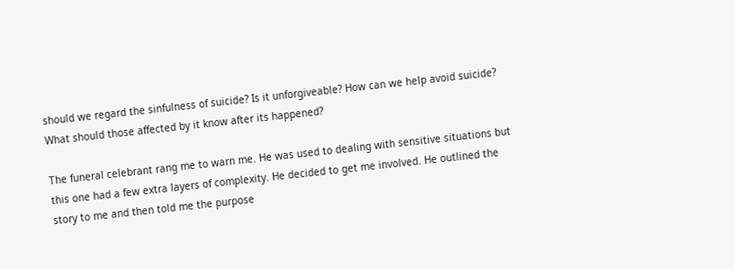should we regard the sinfulness of suicide? Is it unforgiveable? How can we help avoid suicide? What should those affected by it know after its happened?

The funeral celebrant rang me to warn me. He was used to dealing with sensitive situations but this one had a few extra layers of complexity. He decided to get me involved. He outlined the story to me and then told me the purpose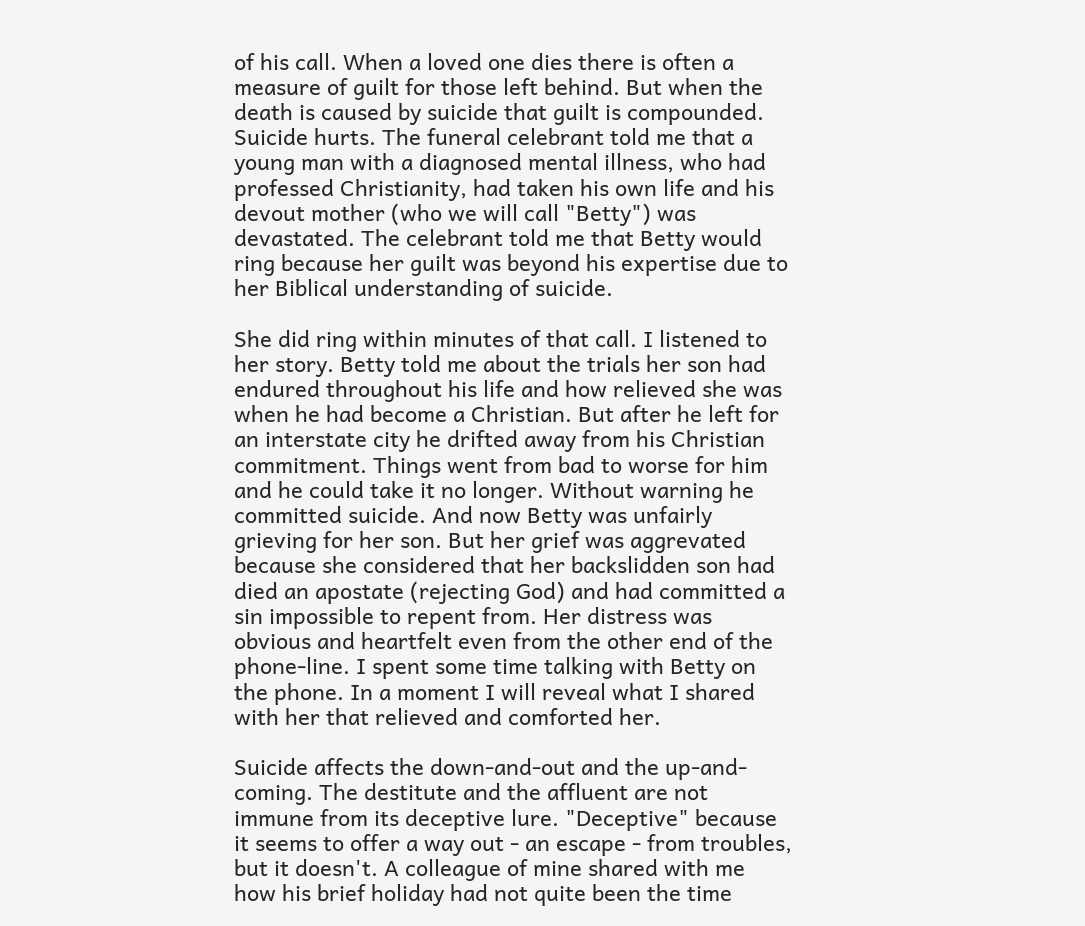of his call. When a loved one dies there is often a measure of guilt for those left behind. But when the death is caused by suicide that guilt is compounded. Suicide hurts. The funeral celebrant told me that a young man with a diagnosed mental illness, who had professed Christianity, had taken his own life and his devout mother (who we will call "Betty") was devastated. The celebrant told me that Betty would ring because her guilt was beyond his expertise due to her Biblical understanding of suicide.

She did ring within minutes of that call. I listened to her story. Betty told me about the trials her son had endured throughout his life and how relieved she was when he had become a Christian. But after he left for an interstate city he drifted away from his Christian commitment. Things went from bad to worse for him and he could take it no longer. Without warning he committed suicide. And now Betty was unfairly grieving for her son. But her grief was aggrevated because she considered that her backslidden son had died an apostate (rejecting God) and had committed a sin impossible to repent from. Her distress was obvious and heartfelt even from the other end of the phone-line. I spent some time talking with Betty on the phone. In a moment I will reveal what I shared with her that relieved and comforted her.

Suicide affects the down-and-out and the up-and-coming. The destitute and the affluent are not immune from its deceptive lure. "Deceptive" because it seems to offer a way out - an escape - from troubles, but it doesn't. A colleague of mine shared with me how his brief holiday had not quite been the time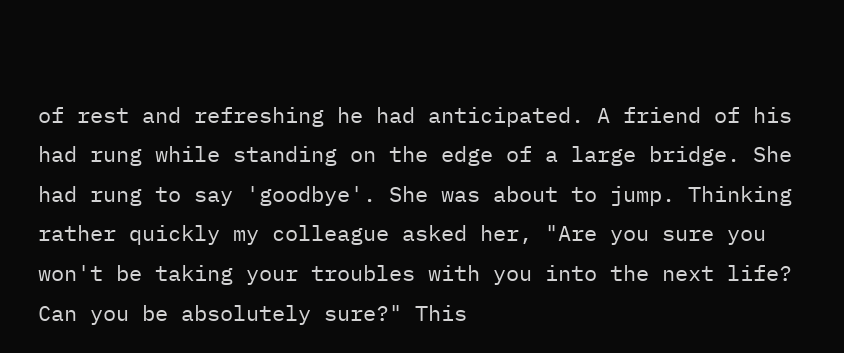of rest and refreshing he had anticipated. A friend of his had rung while standing on the edge of a large bridge. She had rung to say 'goodbye'. She was about to jump. Thinking rather quickly my colleague asked her, "Are you sure you won't be taking your troubles with you into the next life? Can you be absolutely sure?" This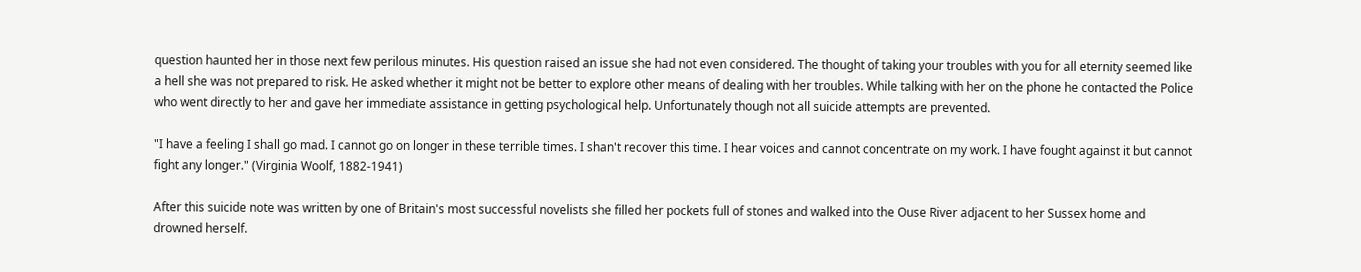question haunted her in those next few perilous minutes. His question raised an issue she had not even considered. The thought of taking your troubles with you for all eternity seemed like a hell she was not prepared to risk. He asked whether it might not be better to explore other means of dealing with her troubles. While talking with her on the phone he contacted the Police who went directly to her and gave her immediate assistance in getting psychological help. Unfortunately though not all suicide attempts are prevented.

"I have a feeling I shall go mad. I cannot go on longer in these terrible times. I shan't recover this time. I hear voices and cannot concentrate on my work. I have fought against it but cannot fight any longer." (Virginia Woolf, 1882-1941)

After this suicide note was written by one of Britain's most successful novelists she filled her pockets full of stones and walked into the Ouse River adjacent to her Sussex home and drowned herself.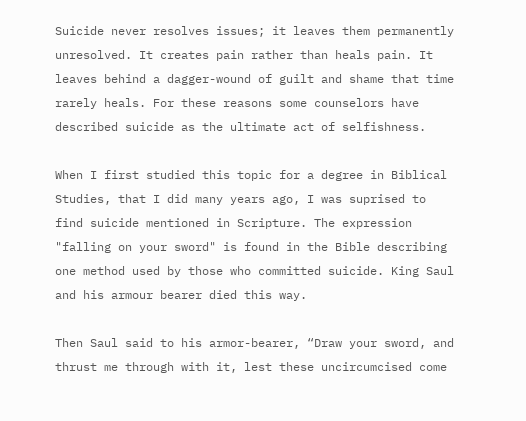Suicide never resolves issues; it leaves them permanently unresolved. It creates pain rather than heals pain. It leaves behind a dagger-wound of guilt and shame that time rarely heals. For these reasons some counselors have described suicide as the ultimate act of selfishness.

When I first studied this topic for a degree in Biblical Studies, that I did many years ago, I was suprised to find suicide mentioned in Scripture. The expression "falling on your sword" is found in the Bible describing one method used by those who committed suicide. King Saul and his armour bearer died this way.

Then Saul said to his armor-bearer, “Draw your sword, and thrust me through with it, lest these uncircumcised come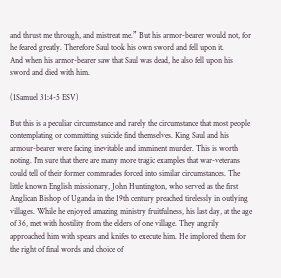and thrust me through, and mistreat me.” But his armor-bearer would not, for he feared greatly. Therefore Saul took his own sword and fell upon it.
And when his armor-bearer saw that Saul was dead, he also fell upon his sword and died with him.

(1Samuel 31:4-5 ESV)

But this is a peculiar circumstance and rarely the circumstance that most people contemplating or committing suicide find themselves. King Saul and his armour-bearer were facing inevitable and imminent murder. This is worth noting. I'm sure that there are many more tragic examples that war-veterans could tell of their former commrades forced into similar circumstances. The little known English missionary, John Huntington, who served as the first Anglican Bishop of Uganda in the 19th century preached tirelessly in outlying villages. While he enjoyed amazing ministry fruitfulness, his last day, at the age of 36, met with hostility from the elders of one village. They angrily approached him with spears and knifes to execute him. He implored them for the right of final words and choice of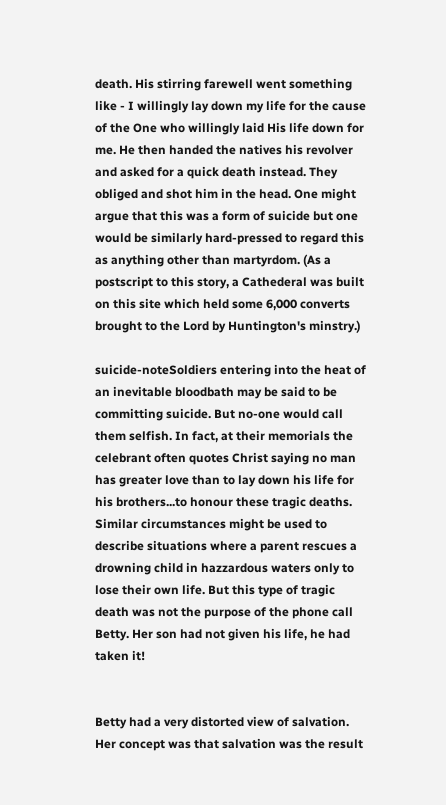death. His stirring farewell went something like - I willingly lay down my life for the cause of the One who willingly laid His life down for me. He then handed the natives his revolver and asked for a quick death instead. They obliged and shot him in the head. One might argue that this was a form of suicide but one would be similarly hard-pressed to regard this as anything other than martyrdom. (As a postscript to this story, a Cathederal was built on this site which held some 6,000 converts brought to the Lord by Huntington's minstry.)

suicide-noteSoldiers entering into the heat of an inevitable bloodbath may be said to be committing suicide. But no-one would call them selfish. In fact, at their memorials the celebrant often quotes Christ saying no man has greater love than to lay down his life for his brothers...to honour these tragic deaths. Similar circumstances might be used to describe situations where a parent rescues a drowning child in hazzardous waters only to lose their own life. But this type of tragic death was not the purpose of the phone call Betty. Her son had not given his life, he had taken it!


Betty had a very distorted view of salvation. Her concept was that salvation was the result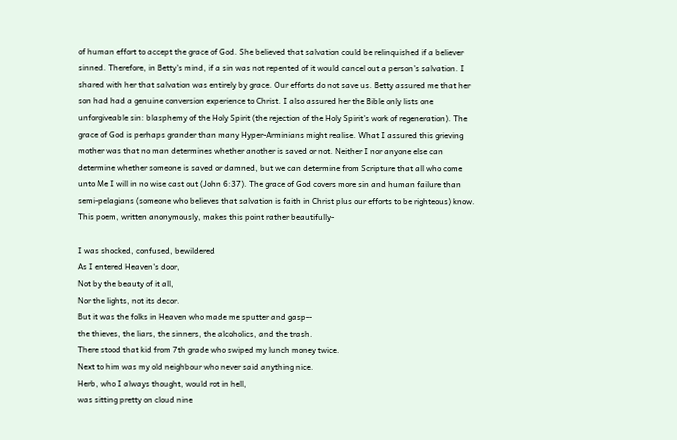of human effort to accept the grace of God. She believed that salvation could be relinquished if a believer sinned. Therefore, in Betty's mind, if a sin was not repented of it would cancel out a person's salvation. I shared with her that salvation was entirely by grace. Our efforts do not save us. Betty assured me that her son had had a genuine conversion experience to Christ. I also assured her the Bible only lists one unforgiveable sin: blasphemy of the Holy Spirit (the rejection of the Holy Spirit's work of regeneration). The grace of God is perhaps grander than many Hyper-Arminians might realise. What I assured this grieving mother was that no man determines whether another is saved or not. Neither I nor anyone else can determine whether someone is saved or damned, but we can determine from Scripture that all who come unto Me I will in no wise cast out (John 6:37). The grace of God covers more sin and human failure than semi-pelagians (someone who believes that salvation is faith in Christ plus our efforts to be righteous) know. This poem, written anonymously, makes this point rather beautifully-

I was shocked, confused, bewildered
As I entered Heaven's door,
Not by the beauty of it all,
Nor the lights, not its decor.
But it was the folks in Heaven who made me sputter and gasp--
the thieves, the liars, the sinners, the alcoholics, and the trash.
There stood that kid from 7th grade who swiped my lunch money twice.
Next to him was my old neighbour who never said anything nice.
Herb, who I always thought, would rot in hell,
was sitting pretty on cloud nine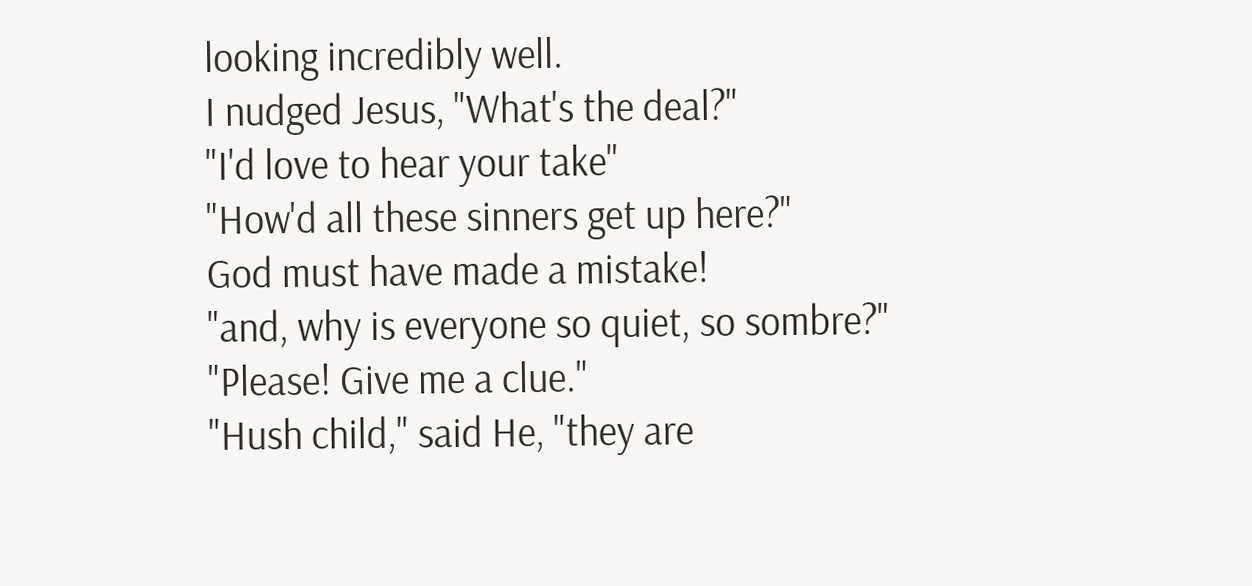looking incredibly well.
I nudged Jesus, "What's the deal?"
"I'd love to hear your take"
"How'd all these sinners get up here?"
God must have made a mistake!
"and, why is everyone so quiet, so sombre?"
"Please! Give me a clue."
"Hush child," said He, "they are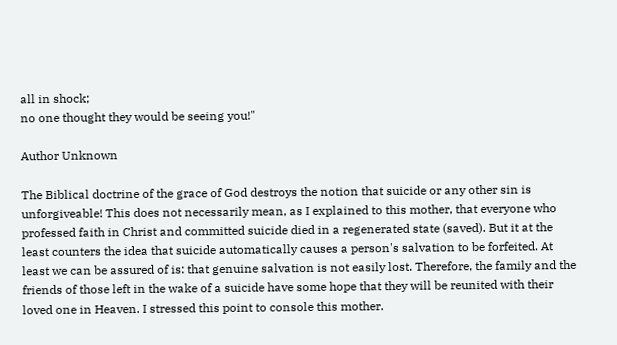all in shock;
no one thought they would be seeing you!"

Author Unknown

The Biblical doctrine of the grace of God destroys the notion that suicide or any other sin is unforgiveable! This does not necessarily mean, as I explained to this mother, that everyone who professed faith in Christ and committed suicide died in a regenerated state (saved). But it at the least counters the idea that suicide automatically causes a person's salvation to be forfeited. At least we can be assured of is: that genuine salvation is not easily lost. Therefore, the family and the friends of those left in the wake of a suicide have some hope that they will be reunited with their loved one in Heaven. I stressed this point to console this mother.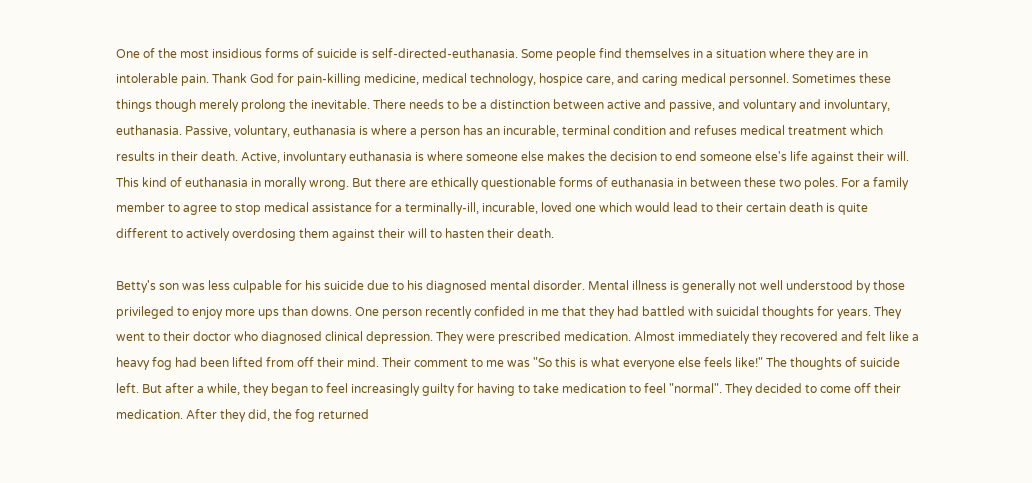One of the most insidious forms of suicide is self-directed-euthanasia. Some people find themselves in a situation where they are in intolerable pain. Thank God for pain-killing medicine, medical technology, hospice care, and caring medical personnel. Sometimes these things though merely prolong the inevitable. There needs to be a distinction between active and passive, and voluntary and involuntary, euthanasia. Passive, voluntary, euthanasia is where a person has an incurable, terminal condition and refuses medical treatment which results in their death. Active, involuntary euthanasia is where someone else makes the decision to end someone else's life against their will. This kind of euthanasia in morally wrong. But there are ethically questionable forms of euthanasia in between these two poles. For a family member to agree to stop medical assistance for a terminally-ill, incurable, loved one which would lead to their certain death is quite different to actively overdosing them against their will to hasten their death.

Betty's son was less culpable for his suicide due to his diagnosed mental disorder. Mental illness is generally not well understood by those privileged to enjoy more ups than downs. One person recently confided in me that they had battled with suicidal thoughts for years. They went to their doctor who diagnosed clinical depression. They were prescribed medication. Almost immediately they recovered and felt like a heavy fog had been lifted from off their mind. Their comment to me was "So this is what everyone else feels like!" The thoughts of suicide left. But after a while, they began to feel increasingly guilty for having to take medication to feel "normal". They decided to come off their medication. After they did, the fog returned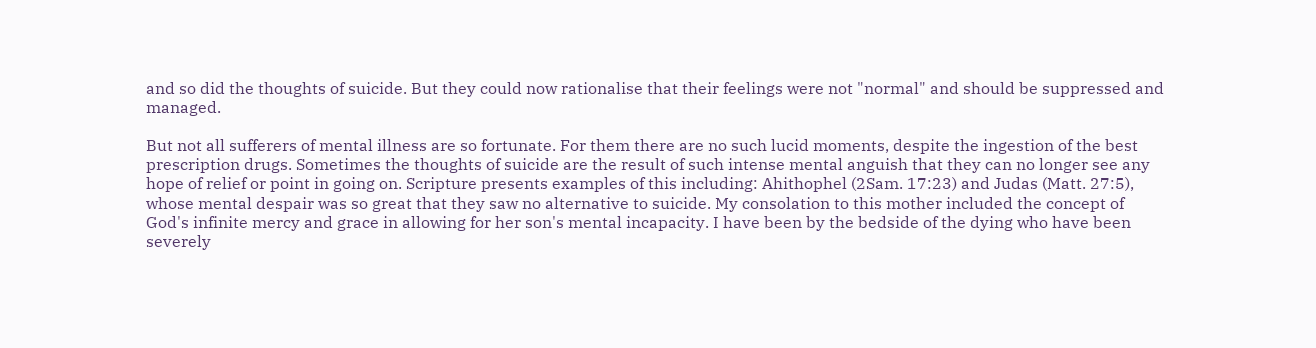and so did the thoughts of suicide. But they could now rationalise that their feelings were not "normal" and should be suppressed and managed.

But not all sufferers of mental illness are so fortunate. For them there are no such lucid moments, despite the ingestion of the best prescription drugs. Sometimes the thoughts of suicide are the result of such intense mental anguish that they can no longer see any hope of relief or point in going on. Scripture presents examples of this including: Ahithophel (2Sam. 17:23) and Judas (Matt. 27:5), whose mental despair was so great that they saw no alternative to suicide. My consolation to this mother included the concept of God's infinite mercy and grace in allowing for her son's mental incapacity. I have been by the bedside of the dying who have been severely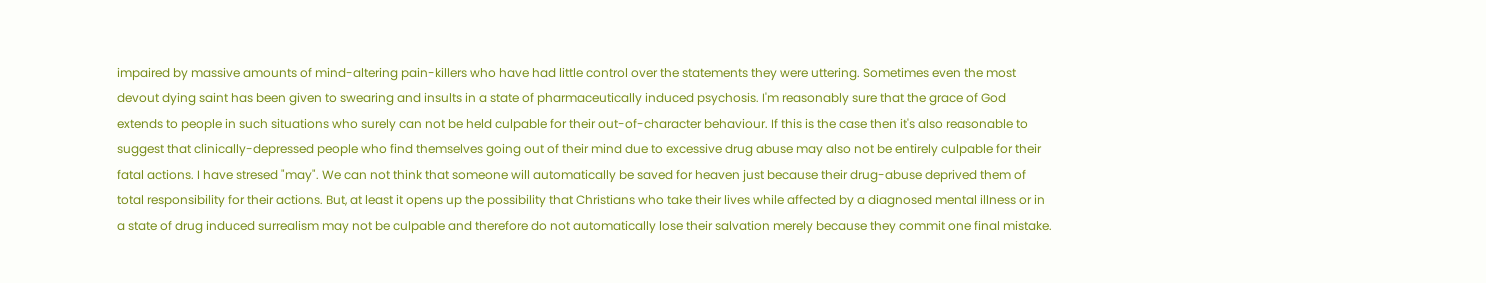impaired by massive amounts of mind-altering pain-killers who have had little control over the statements they were uttering. Sometimes even the most devout dying saint has been given to swearing and insults in a state of pharmaceutically induced psychosis. I'm reasonably sure that the grace of God extends to people in such situations who surely can not be held culpable for their out-of-character behaviour. If this is the case then it's also reasonable to suggest that clinically-depressed people who find themselves going out of their mind due to excessive drug abuse may also not be entirely culpable for their fatal actions. I have stresed "may". We can not think that someone will automatically be saved for heaven just because their drug-abuse deprived them of total responsibility for their actions. But, at least it opens up the possibility that Christians who take their lives while affected by a diagnosed mental illness or in a state of drug induced surrealism may not be culpable and therefore do not automatically lose their salvation merely because they commit one final mistake.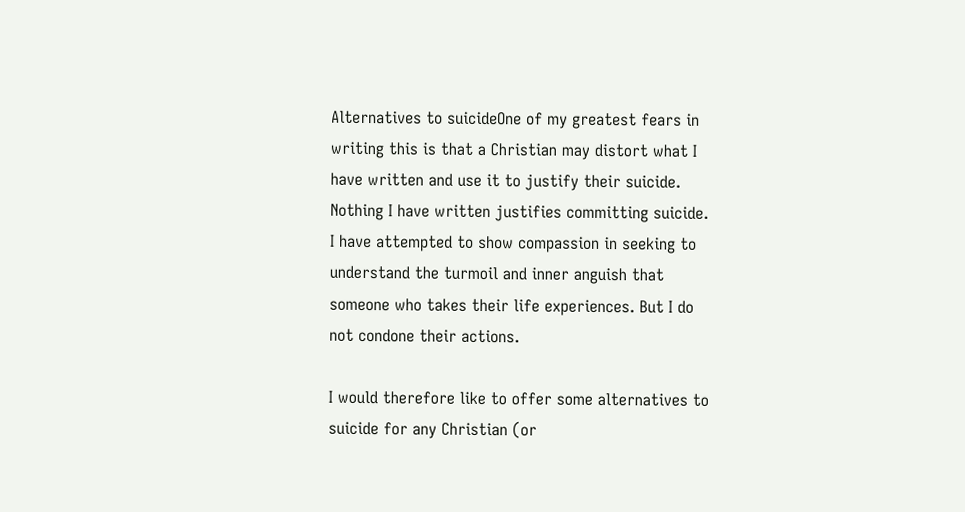Alternatives to suicideOne of my greatest fears in writing this is that a Christian may distort what I have written and use it to justify their suicide. Nothing I have written justifies committing suicide. I have attempted to show compassion in seeking to understand the turmoil and inner anguish that someone who takes their life experiences. But I do not condone their actions.

I would therefore like to offer some alternatives to suicide for any Christian (or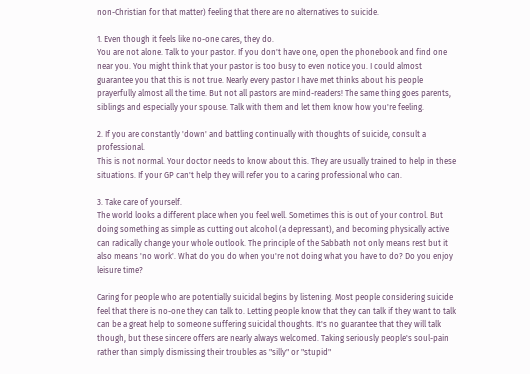non-Christian for that matter) feeling that there are no alternatives to suicide.

1. Even though it feels like no-one cares, they do.
You are not alone. Talk to your pastor. If you don't have one, open the phonebook and find one near you. You might think that your pastor is too busy to even notice you. I could almost guarantee you that this is not true. Nearly every pastor I have met thinks about his people prayerfully almost all the time. But not all pastors are mind-readers! The same thing goes parents, siblings and especially your spouse. Talk with them and let them know how you're feeling.

2. If you are constantly 'down' and battling continually with thoughts of suicide, consult a professional.
This is not normal. Your doctor needs to know about this. They are usually trained to help in these situations. If your GP can't help they will refer you to a caring professional who can.

3. Take care of yourself.
The world looks a different place when you feel well. Sometimes this is out of your control. But doing something as simple as cutting out alcohol (a depressant), and becoming physically active can radically change your whole outlook. The principle of the Sabbath not only means rest but it also means 'no work'. What do you do when you're not doing what you have to do? Do you enjoy leisure time?

Caring for people who are potentially suicidal begins by listening. Most people considering suicide feel that there is no-one they can talk to. Letting people know that they can talk if they want to talk can be a great help to someone suffering suicidal thoughts. It's no guarantee that they will talk though, but these sincere offers are nearly always welcomed. Taking seriously people's soul-pain rather than simply dismissing their troubles as "silly" or "stupid"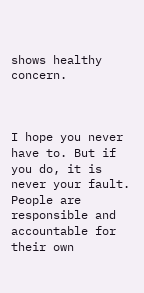shows healthy concern.



I hope you never have to. But if you do, it is never your fault. People are responsible and accountable for their own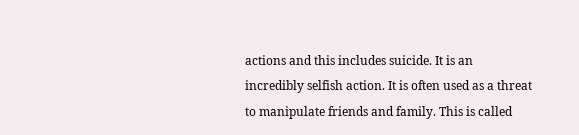actions and this includes suicide. It is an incredibly selfish action. It is often used as a threat to manipulate friends and family. This is called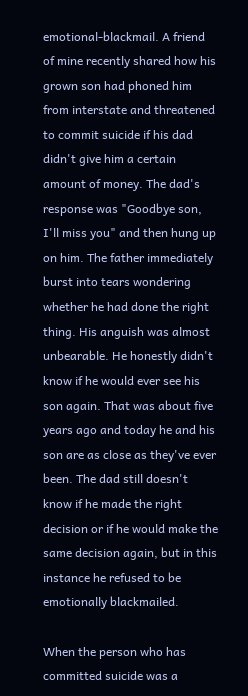emotional-blackmail. A friend of mine recently shared how his grown son had phoned him from interstate and threatened to commit suicide if his dad didn't give him a certain amount of money. The dad's response was "Goodbye son, I'll miss you" and then hung up on him. The father immediately burst into tears wondering whether he had done the right thing. His anguish was almost unbearable. He honestly didn't know if he would ever see his son again. That was about five years ago and today he and his son are as close as they've ever been. The dad still doesn't know if he made the right decision or if he would make the same decision again, but in this instance he refused to be emotionally blackmailed.

When the person who has committed suicide was a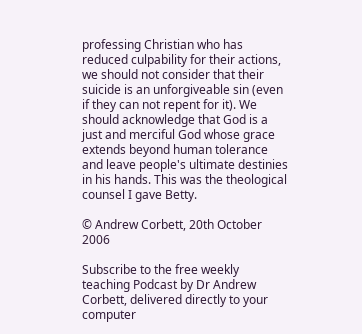professing Christian who has reduced culpability for their actions, we should not consider that their suicide is an unforgiveable sin (even if they can not repent for it). We should acknowledge that God is a just and merciful God whose grace extends beyond human tolerance and leave people's ultimate destinies in his hands. This was the theological counsel I gave Betty.

© Andrew Corbett, 20th October 2006

Subscribe to the free weekly teaching Podcast by Dr Andrew Corbett, delivered directly to your computer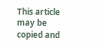This article may be copied and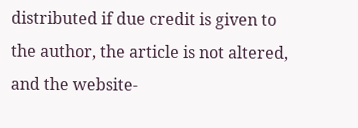distributed if due credit is given to the author, the article is not altered, and the website-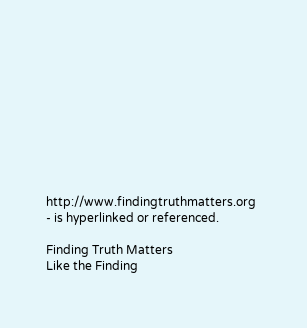http://www.findingtruthmatters.org - is hyperlinked or referenced.

Finding Truth Matters
Like the Finding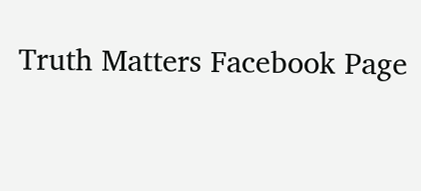Truth Matters Facebook Page